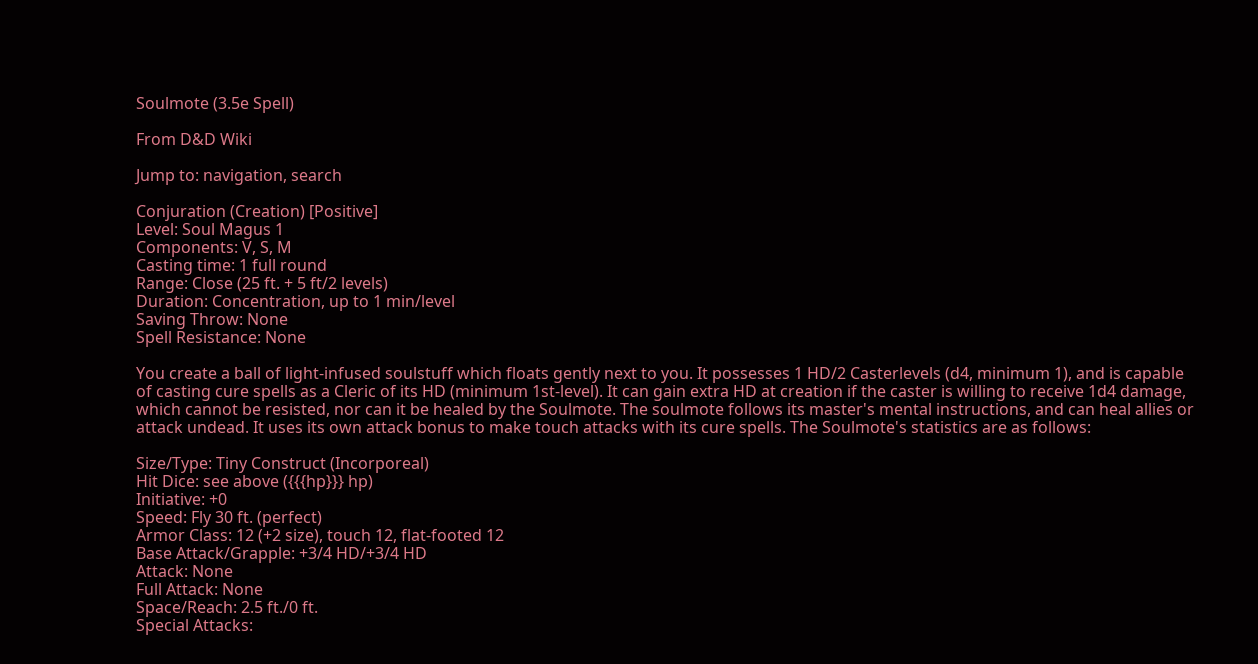Soulmote (3.5e Spell)

From D&D Wiki

Jump to: navigation, search

Conjuration (Creation) [Positive]
Level: Soul Magus 1
Components: V, S, M
Casting time: 1 full round
Range: Close (25 ft. + 5 ft/2 levels)
Duration: Concentration, up to 1 min/level
Saving Throw: None
Spell Resistance: None

You create a ball of light-infused soulstuff which floats gently next to you. It possesses 1 HD/2 Casterlevels (d4, minimum 1), and is capable of casting cure spells as a Cleric of its HD (minimum 1st-level). It can gain extra HD at creation if the caster is willing to receive 1d4 damage, which cannot be resisted, nor can it be healed by the Soulmote. The soulmote follows its master's mental instructions, and can heal allies or attack undead. It uses its own attack bonus to make touch attacks with its cure spells. The Soulmote's statistics are as follows:

Size/Type: Tiny Construct (Incorporeal)
Hit Dice: see above ({{{hp}}} hp)
Initiative: +0
Speed: Fly 30 ft. (perfect)
Armor Class: 12 (+2 size), touch 12, flat-footed 12
Base Attack/Grapple: +3/4 HD/+3/4 HD
Attack: None
Full Attack: None
Space/Reach: 2.5 ft./0 ft.
Special Attacks: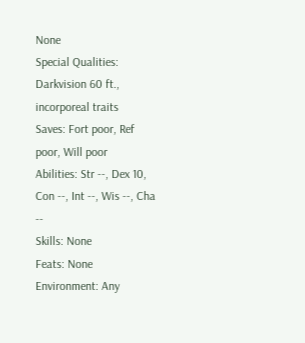None
Special Qualities: Darkvision 60 ft., incorporeal traits
Saves: Fort poor, Ref poor, Will poor
Abilities: Str --, Dex 10, Con --, Int --, Wis --, Cha --
Skills: None
Feats: None
Environment: Any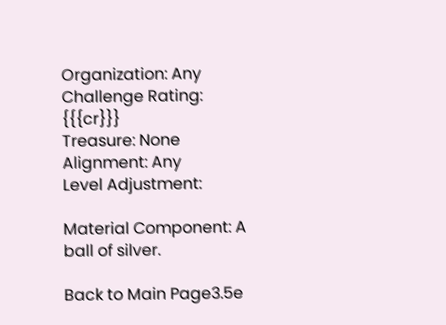Organization: Any
Challenge Rating: {{{cr}}}
Treasure: None
Alignment: Any
Level Adjustment:

Material Component: A ball of silver.

Back to Main Page3.5e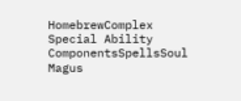HomebrewComplex Special Ability ComponentsSpellsSoul Magus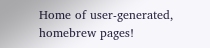Home of user-generated,
homebrew pages!